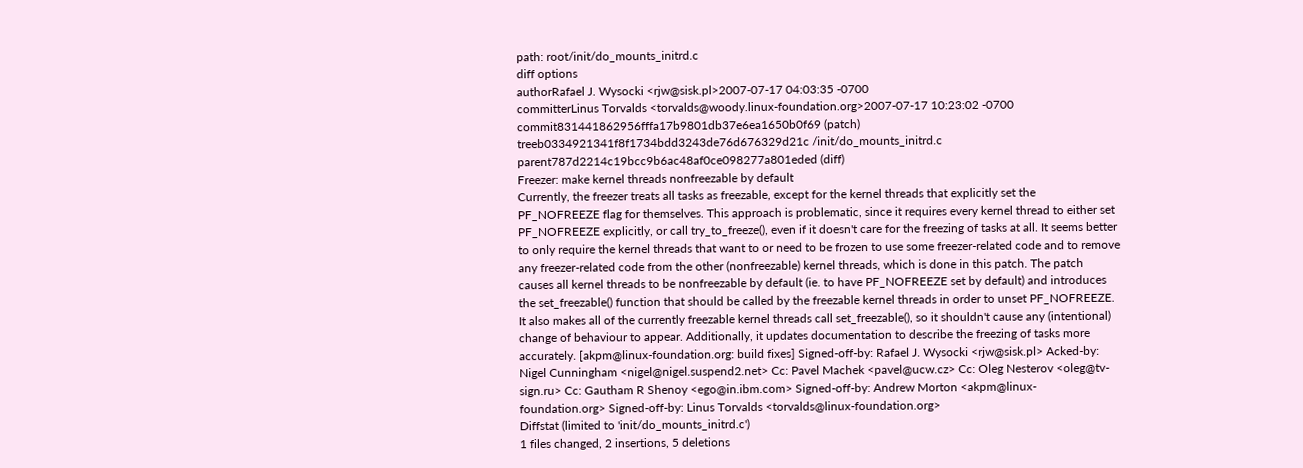path: root/init/do_mounts_initrd.c
diff options
authorRafael J. Wysocki <rjw@sisk.pl>2007-07-17 04:03:35 -0700
committerLinus Torvalds <torvalds@woody.linux-foundation.org>2007-07-17 10:23:02 -0700
commit831441862956fffa17b9801db37e6ea1650b0f69 (patch)
treeb0334921341f8f1734bdd3243de76d676329d21c /init/do_mounts_initrd.c
parent787d2214c19bcc9b6ac48af0ce098277a801eded (diff)
Freezer: make kernel threads nonfreezable by default
Currently, the freezer treats all tasks as freezable, except for the kernel threads that explicitly set the PF_NOFREEZE flag for themselves. This approach is problematic, since it requires every kernel thread to either set PF_NOFREEZE explicitly, or call try_to_freeze(), even if it doesn't care for the freezing of tasks at all. It seems better to only require the kernel threads that want to or need to be frozen to use some freezer-related code and to remove any freezer-related code from the other (nonfreezable) kernel threads, which is done in this patch. The patch causes all kernel threads to be nonfreezable by default (ie. to have PF_NOFREEZE set by default) and introduces the set_freezable() function that should be called by the freezable kernel threads in order to unset PF_NOFREEZE. It also makes all of the currently freezable kernel threads call set_freezable(), so it shouldn't cause any (intentional) change of behaviour to appear. Additionally, it updates documentation to describe the freezing of tasks more accurately. [akpm@linux-foundation.org: build fixes] Signed-off-by: Rafael J. Wysocki <rjw@sisk.pl> Acked-by: Nigel Cunningham <nigel@nigel.suspend2.net> Cc: Pavel Machek <pavel@ucw.cz> Cc: Oleg Nesterov <oleg@tv-sign.ru> Cc: Gautham R Shenoy <ego@in.ibm.com> Signed-off-by: Andrew Morton <akpm@linux-foundation.org> Signed-off-by: Linus Torvalds <torvalds@linux-foundation.org>
Diffstat (limited to 'init/do_mounts_initrd.c')
1 files changed, 2 insertions, 5 deletions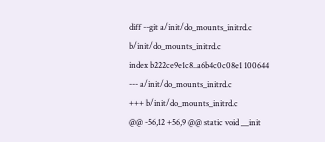diff --git a/init/do_mounts_initrd.c b/init/do_mounts_initrd.c
index b222ce9e1c8..a6b4c0c08e1 100644
--- a/init/do_mounts_initrd.c
+++ b/init/do_mounts_initrd.c
@@ -56,12 +56,9 @@ static void __init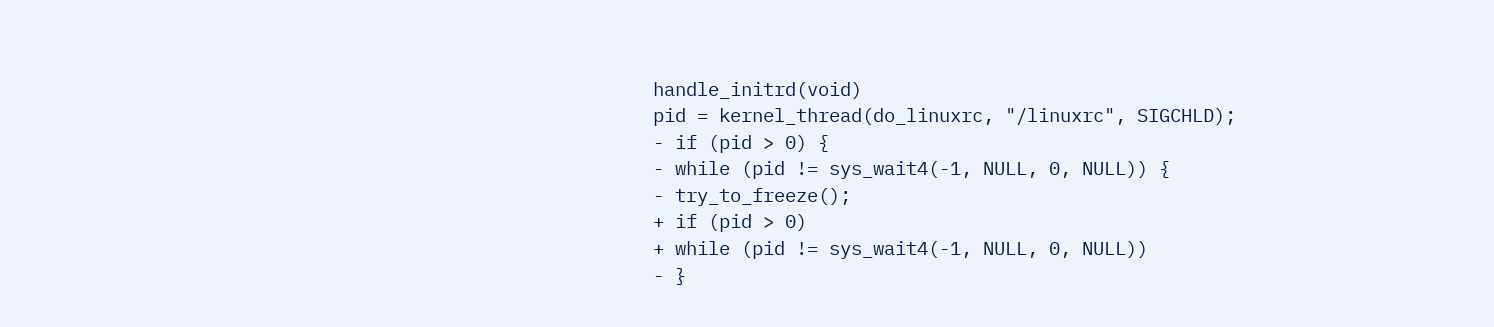handle_initrd(void)
pid = kernel_thread(do_linuxrc, "/linuxrc", SIGCHLD);
- if (pid > 0) {
- while (pid != sys_wait4(-1, NULL, 0, NULL)) {
- try_to_freeze();
+ if (pid > 0)
+ while (pid != sys_wait4(-1, NULL, 0, NULL))
- }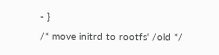- }
/* move initrd to rootfs' /old */